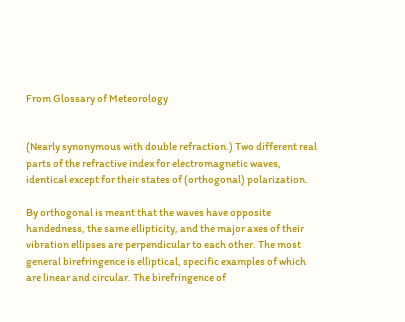From Glossary of Meteorology


(Nearly synonymous with double refraction.) Two different real parts of the refractive index for electromagnetic waves, identical except for their states of (orthogonal) polarization.

By orthogonal is meant that the waves have opposite handedness, the same ellipticity, and the major axes of their vibration ellipses are perpendicular to each other. The most general birefringence is elliptical, specific examples of which are linear and circular. The birefringence of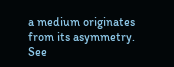a medium originates from its asymmetry.
See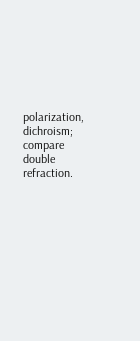polarization, dichroism;
compare double refraction.